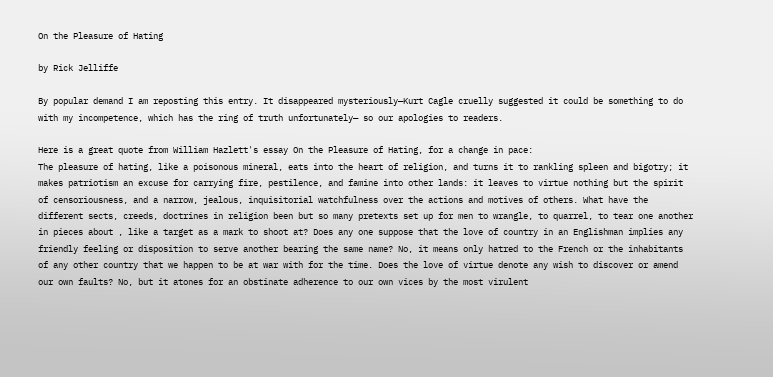On the Pleasure of Hating

by Rick Jelliffe

By popular demand I am reposting this entry. It disappeared mysteriously—Kurt Cagle cruelly suggested it could be something to do with my incompetence, which has the ring of truth unfortunately— so our apologies to readers.

Here is a great quote from William Hazlett's essay On the Pleasure of Hating, for a change in pace:
The pleasure of hating, like a poisonous mineral, eats into the heart of religion, and turns it to rankling spleen and bigotry; it makes patriotism an excuse for carrying fire, pestilence, and famine into other lands: it leaves to virtue nothing but the spirit of censoriousness, and a narrow, jealous, inquisitorial watchfulness over the actions and motives of others. What have the different sects, creeds, doctrines in religion been but so many pretexts set up for men to wrangle, to quarrel, to tear one another in pieces about , like a target as a mark to shoot at? Does any one suppose that the love of country in an Englishman implies any friendly feeling or disposition to serve another bearing the same name? No, it means only hatred to the French or the inhabitants of any other country that we happen to be at war with for the time. Does the love of virtue denote any wish to discover or amend our own faults? No, but it atones for an obstinate adherence to our own vices by the most virulent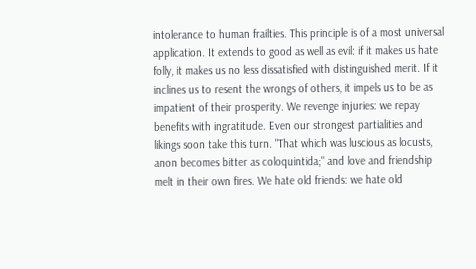intolerance to human frailties. This principle is of a most universal application. It extends to good as well as evil: if it makes us hate folly, it makes us no less dissatisfied with distinguished merit. If it inclines us to resent the wrongs of others, it impels us to be as impatient of their prosperity. We revenge injuries: we repay benefits with ingratitude. Even our strongest partialities and likings soon take this turn. "That which was luscious as locusts, anon becomes bitter as coloquintida;" and love and friendship melt in their own fires. We hate old friends: we hate old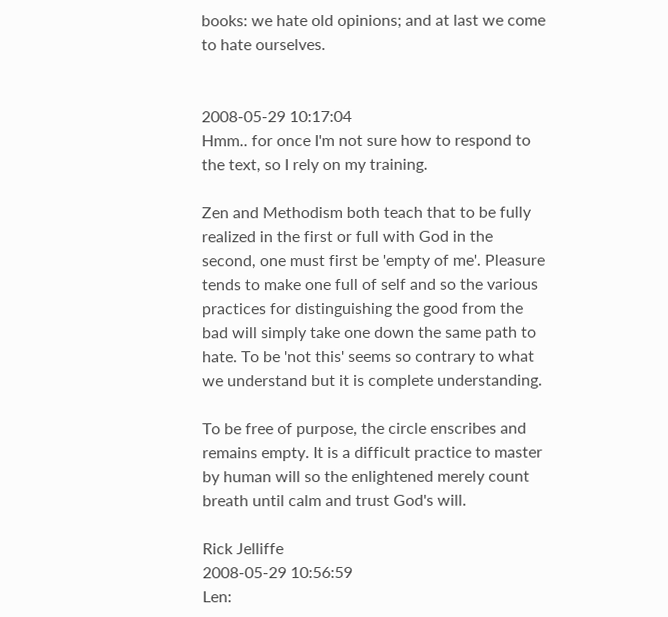books: we hate old opinions; and at last we come to hate ourselves.


2008-05-29 10:17:04
Hmm.. for once I'm not sure how to respond to the text, so I rely on my training.

Zen and Methodism both teach that to be fully realized in the first or full with God in the second, one must first be 'empty of me'. Pleasure tends to make one full of self and so the various practices for distinguishing the good from the bad will simply take one down the same path to hate. To be 'not this' seems so contrary to what we understand but it is complete understanding.

To be free of purpose, the circle enscribes and remains empty. It is a difficult practice to master by human will so the enlightened merely count breath until calm and trust God's will.

Rick Jelliffe
2008-05-29 10:56:59
Len: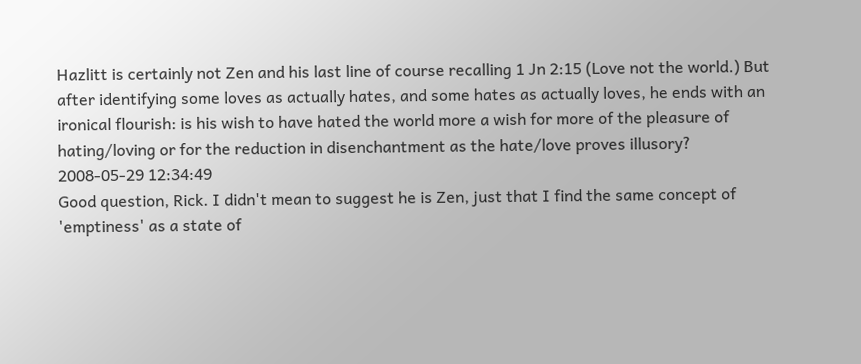Hazlitt is certainly not Zen and his last line of course recalling 1 Jn 2:15 (Love not the world.) But after identifying some loves as actually hates, and some hates as actually loves, he ends with an ironical flourish: is his wish to have hated the world more a wish for more of the pleasure of hating/loving or for the reduction in disenchantment as the hate/love proves illusory?
2008-05-29 12:34:49
Good question, Rick. I didn't mean to suggest he is Zen, just that I find the same concept of 'emptiness' as a state of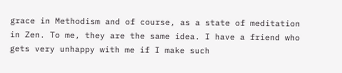grace in Methodism and of course, as a state of meditation in Zen. To me, they are the same idea. I have a friend who gets very unhappy with me if I make such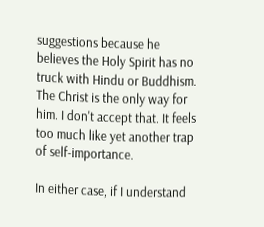suggestions because he believes the Holy Spirit has no truck with Hindu or Buddhism. The Christ is the only way for him. I don't accept that. It feels too much like yet another trap of self-importance.

In either case, if I understand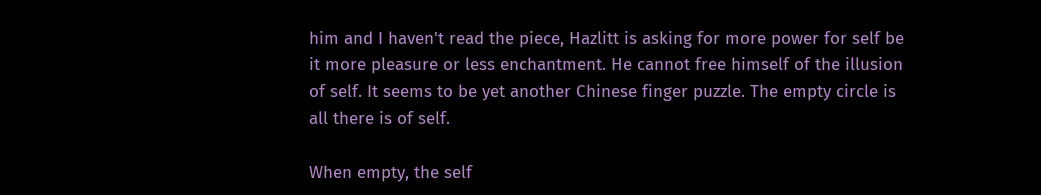him and I haven't read the piece, Hazlitt is asking for more power for self be it more pleasure or less enchantment. He cannot free himself of the illusion of self. It seems to be yet another Chinese finger puzzle. The empty circle is all there is of self.

When empty, the self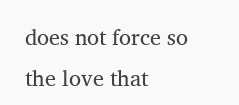does not force so the love that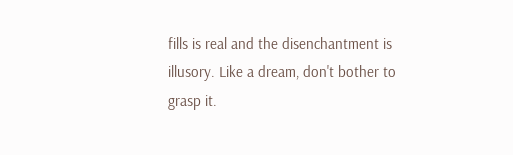fills is real and the disenchantment is illusory. Like a dream, don't bother to grasp it.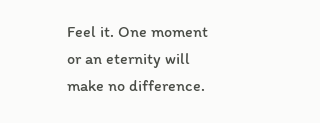Feel it. One moment or an eternity will make no difference.